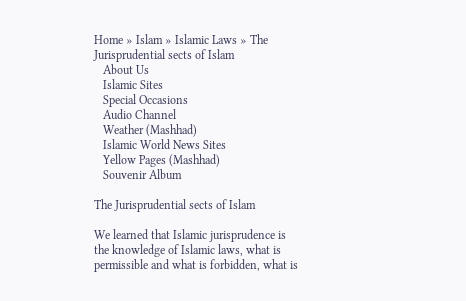Home » Islam » Islamic Laws » The Jurisprudential sects of Islam
   About Us
   Islamic Sites
   Special Occasions
   Audio Channel
   Weather (Mashhad)
   Islamic World News Sites
   Yellow Pages (Mashhad)
   Souvenir Album

The Jurisprudential sects of Islam

We learned that Islamic jurisprudence is the knowledge of Islamic laws, what is permissible and what is forbidden, what is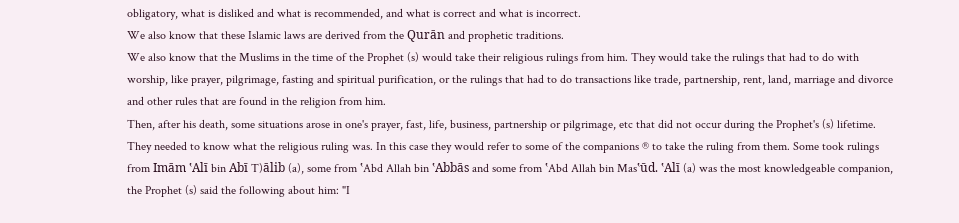obligatory, what is disliked and what is recommended, and what is correct and what is incorrect.
We also know that these Islamic laws are derived from the Qurān and prophetic traditions.
We also know that the Muslims in the time of the Prophet (s) would take their religious rulings from him. They would take the rulings that had to do with worship, like prayer, pilgrimage, fasting and spiritual purification, or the rulings that had to do transactions like trade, partnership, rent, land, marriage and divorce and other rules that are found in the religion from him.
Then, after his death, some situations arose in one's prayer, fast, life, business, partnership or pilgrimage, etc that did not occur during the Prophet's (s) lifetime. They needed to know what the religious ruling was. In this case they would refer to some of the companions ® to take the ruling from them. Some took rulings from Imām ‛Alī bin Abī T)ālib (a), some from ‛Abd Allah bin ‛Abbās and some from ‛Abd Allah bin Mas‛ūd. ‛Alī (a) was the most knowledgeable companion, the Prophet (s) said the following about him: "I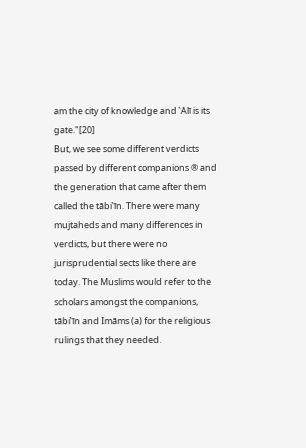am the city of knowledge and ‛Alī is its gate."[20]
But, we see some different verdicts passed by different companions ® and the generation that came after them called the tābi‛īn. There were many mujtaheds and many differences in verdicts, but there were no jurisprudential sects like there are today. The Muslims would refer to the scholars amongst the companions, tābi‛īn and Imāms (a) for the religious rulings that they needed.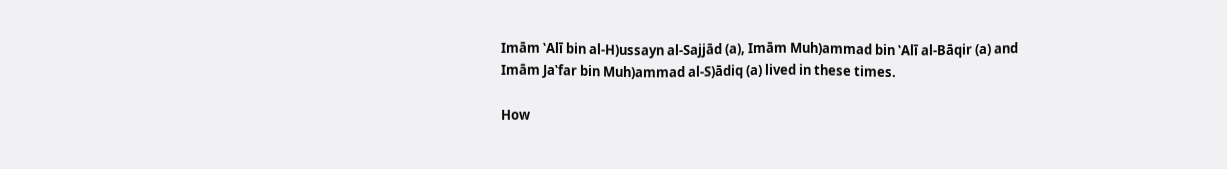Imām ‛Alī bin al-H)ussayn al-Sajjād (a), Imām Muh)ammad bin ‛Alī al-Bāqir (a) and Imām Ja‛far bin Muh)ammad al-S)ādiq (a) lived in these times.

How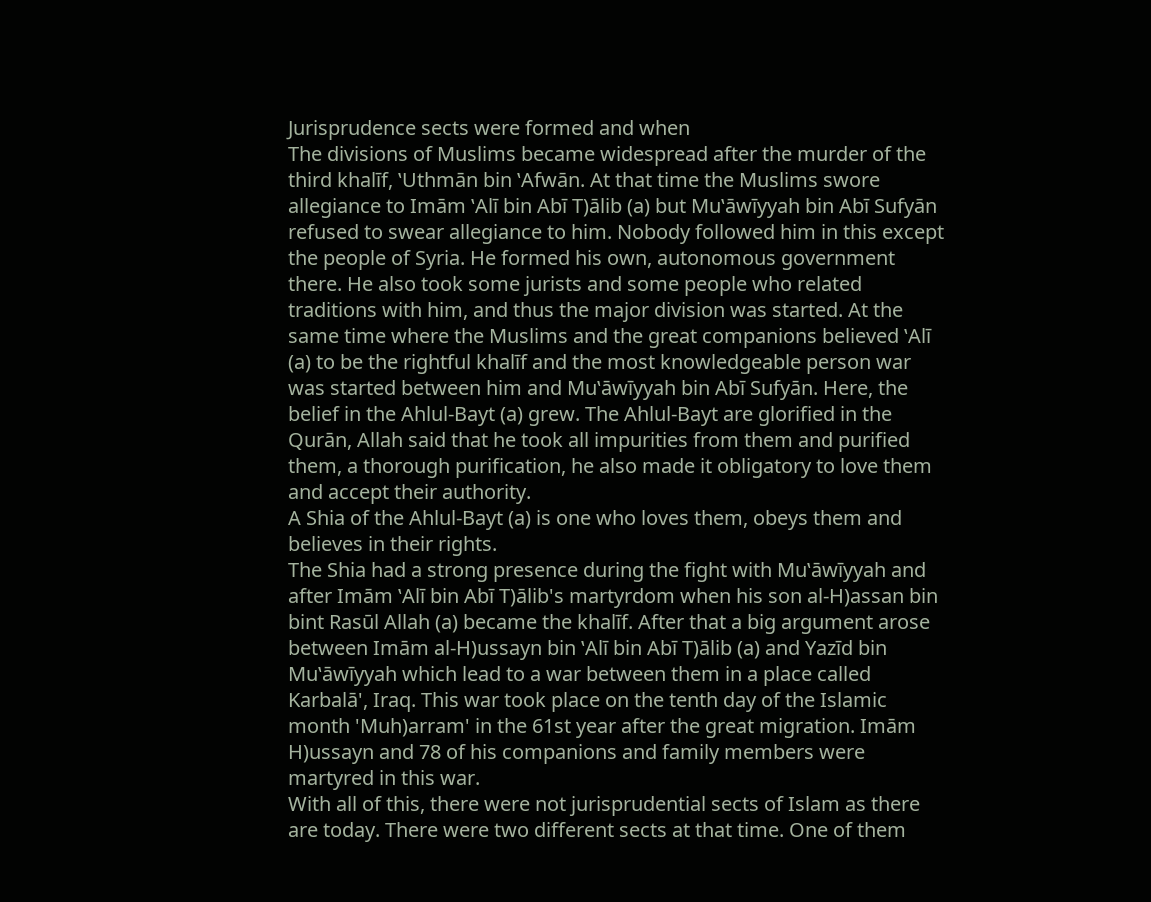Jurisprudence sects were formed and when
The divisions of Muslims became widespread after the murder of the third khalīf, ‛Uthmān bin ‛Afwān. At that time the Muslims swore allegiance to Imām ‛Alī bin Abī T)ālib (a) but Mu‛āwīyyah bin Abī Sufyān refused to swear allegiance to him. Nobody followed him in this except the people of Syria. He formed his own, autonomous government there. He also took some jurists and some people who related traditions with him, and thus the major division was started. At the same time where the Muslims and the great companions believed ‛Alī (a) to be the rightful khalīf and the most knowledgeable person war was started between him and Mu‛āwīyyah bin Abī Sufyān. Here, the belief in the Ahlul-Bayt (a) grew. The Ahlul-Bayt are glorified in the Qurān, Allah said that he took all impurities from them and purified them, a thorough purification, he also made it obligatory to love them and accept their authority.
A Shia of the Ahlul-Bayt (a) is one who loves them, obeys them and believes in their rights.
The Shia had a strong presence during the fight with Mu‛āwīyyah and after Imām ‛Alī bin Abī T)ālib's martyrdom when his son al-H)assan bin bint Rasūl Allah (a) became the khalīf. After that a big argument arose between Imām al-H)ussayn bin ‛Alī bin Abī T)ālib (a) and Yazīd bin Mu‛āwīyyah which lead to a war between them in a place called Karbalā', Iraq. This war took place on the tenth day of the Islamic month 'Muh)arram' in the 61st year after the great migration. Imām H)ussayn and 78 of his companions and family members were martyred in this war.
With all of this, there were not jurisprudential sects of Islam as there are today. There were two different sects at that time. One of them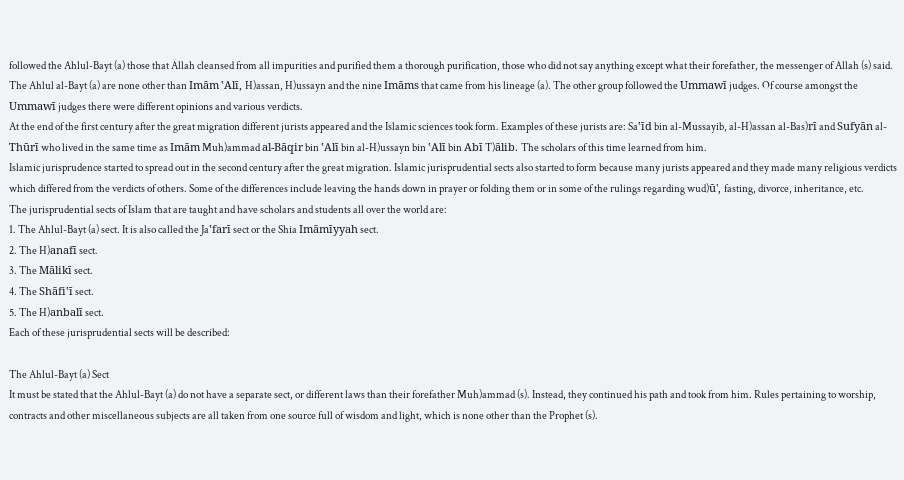followed the Ahlul-Bayt (a) those that Allah cleansed from all impurities and purified them a thorough purification, those who did not say anything except what their forefather, the messenger of Allah (s) said. The Ahlul al-Bayt (a) are none other than Imām ‛Alī, H)assan, H)ussayn and the nine Imāms that came from his lineage (a). The other group followed the Ummawī judges. Of course amongst the Ummawī judges there were different opinions and various verdicts.
At the end of the first century after the great migration different jurists appeared and the Islamic sciences took form. Examples of these jurists are: Sa‛īd bin al-Mussayib, al-H)assan al-Bas)rī and Sufyān al-Thūrī who lived in the same time as Imām Muh)ammad al-Bāqir bin ‛Alī bin al-H)ussayn bin ‛Alī bin Abī T)ālib. The scholars of this time learned from him.
Islamic jurisprudence started to spread out in the second century after the great migration. Islamic jurisprudential sects also started to form because many jurists appeared and they made many religious verdicts which differed from the verdicts of others. Some of the differences include leaving the hands down in prayer or folding them or in some of the rulings regarding wud)ū', fasting, divorce, inheritance, etc.
The jurisprudential sects of Islam that are taught and have scholars and students all over the world are:
1. The Ahlul-Bayt (a) sect. It is also called the Ja‛farī sect or the Shia Imāmīyyah sect.
2. The H)anafī sect.
3. The Mālikī sect.
4. The Shāfi‛ī sect.
5. The H)anbalī sect.
Each of these jurisprudential sects will be described:

The Ahlul-Bayt (a) Sect
It must be stated that the Ahlul-Bayt (a) do not have a separate sect, or different laws than their forefather Muh)ammad (s). Instead, they continued his path and took from him. Rules pertaining to worship, contracts and other miscellaneous subjects are all taken from one source full of wisdom and light, which is none other than the Prophet (s).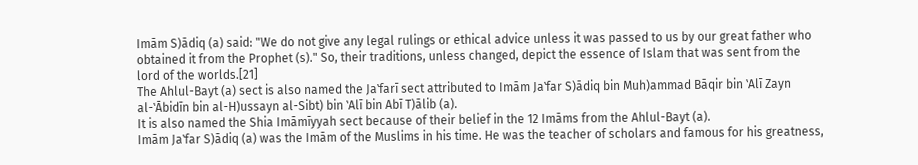Imām S)ādiq (a) said: "We do not give any legal rulings or ethical advice unless it was passed to us by our great father who obtained it from the Prophet (s)." So, their traditions, unless changed, depict the essence of Islam that was sent from the lord of the worlds.[21]
The Ahlul-Bayt (a) sect is also named the Ja‛farī sect attributed to Imām Ja‛far S)ādiq bin Muh)ammad Bāqir bin ‛Alī Zayn al-‛Ābidīn bin al-H)ussayn al-Sibt) bin ‛Alī bin Abī T)ālib (a).
It is also named the Shia Imāmīyyah sect because of their belief in the 12 Imāms from the Ahlul-Bayt (a).
Imām Ja‛far S)ādiq (a) was the Imām of the Muslims in his time. He was the teacher of scholars and famous for his greatness,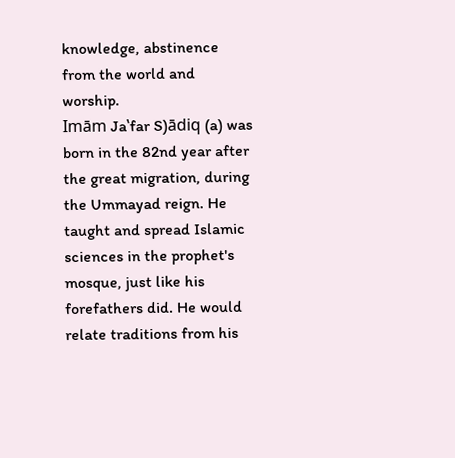knowledge, abstinence from the world and worship.
Imām Ja‛far S)ādiq (a) was born in the 82nd year after the great migration, during the Ummayad reign. He taught and spread Islamic sciences in the prophet's mosque, just like his forefathers did. He would relate traditions from his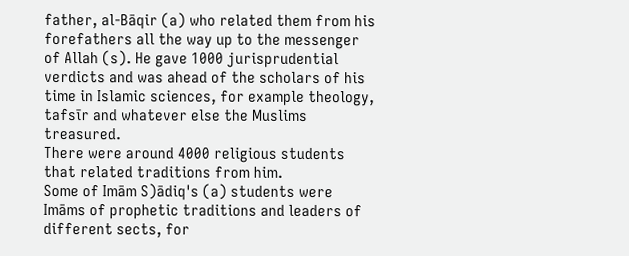father, al-Bāqir (a) who related them from his forefathers all the way up to the messenger of Allah (s). He gave 1000 jurisprudential verdicts and was ahead of the scholars of his time in Islamic sciences, for example theology, tafsīr and whatever else the Muslims treasured.
There were around 4000 religious students that related traditions from him.
Some of Imām S)ādiq's (a) students were Imāms of prophetic traditions and leaders of different sects, for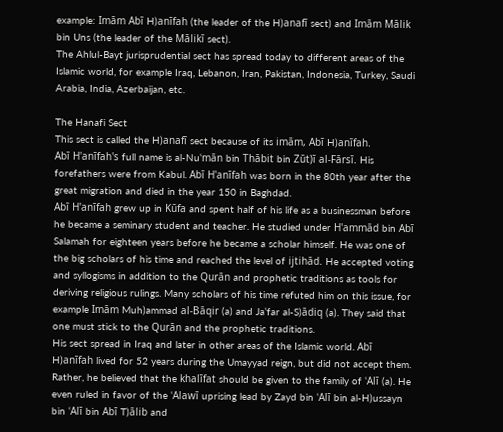example: Imām Abī H)anīfah (the leader of the H)anafī sect) and Imām Mālik bin Uns (the leader of the Mālikī sect).
The Ahlul-Bayt jurisprudential sect has spread today to different areas of the Islamic world, for example Iraq, Lebanon, Iran, Pakistan, Indonesia, Turkey, Saudi Arabia, India, Azerbaijan, etc.

The Hanafi Sect
This sect is called the H)anafī sect because of its imām, Abī H)anīfah.
Abī H'anīfah's full name is al-Nu‛mān bin Thābit bin Zūt)ī al-Fārsī. His forefathers were from Kabul. Abī H'anīfah was born in the 80th year after the great migration and died in the year 150 in Baghdad.
Abī H'anīfah grew up in Kūfa and spent half of his life as a businessman before he became a seminary student and teacher. He studied under H'ammād bin Abī Salamah for eighteen years before he became a scholar himself. He was one of the big scholars of his time and reached the level of ijtihād. He accepted voting and syllogisms in addition to the Qurān and prophetic traditions as tools for deriving religious rulings. Many scholars of his time refuted him on this issue, for example Imām Muh)ammad al-Bāqir (a) and Ja‛far al-S)ādiq (a). They said that one must stick to the Qurān and the prophetic traditions.
His sect spread in Iraq and later in other areas of the Islamic world. Abī H)anīfah lived for 52 years during the Umayyad reign, but did not accept them. Rather, he believed that the khalīfat should be given to the family of ‛Alī (a). He even ruled in favor of the ‛Alawī uprising lead by Zayd bin ‛Alī bin al-H)ussayn bin ‛Alī bin Abī T)ālib and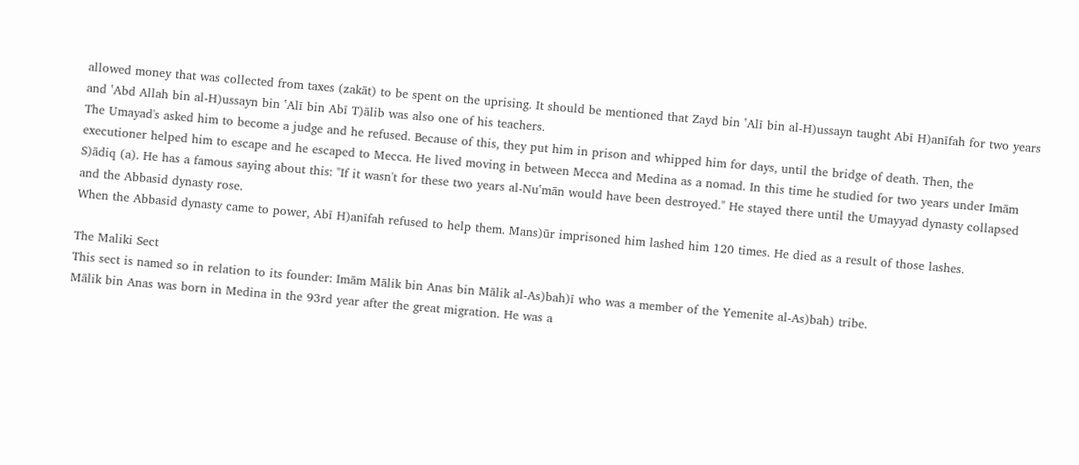allowed money that was collected from taxes (zakāt) to be spent on the uprising. It should be mentioned that Zayd bin ‛Alī bin al-H)ussayn taught Abī H)anīfah for two years and ‛Abd Allah bin al-H)ussayn bin ‛Alī bin Abī T)ālib was also one of his teachers.
The Umayad's asked him to become a judge and he refused. Because of this, they put him in prison and whipped him for days, until the bridge of death. Then, the executioner helped him to escape and he escaped to Mecca. He lived moving in between Mecca and Medina as a nomad. In this time he studied for two years under Imām S)ādiq (a). He has a famous saying about this: "If it wasn't for these two years al-Nu‛mān would have been destroyed." He stayed there until the Umayyad dynasty collapsed and the Abbasid dynasty rose.
When the Abbasid dynasty came to power, Abī H)anīfah refused to help them. Mans)ūr imprisoned him lashed him 120 times. He died as a result of those lashes.

The Maliki Sect
This sect is named so in relation to its founder: Imām Mālik bin Anas bin Mālik al-As)bah)ī who was a member of the Yemenite al-As)bah) tribe.
Mālik bin Anas was born in Medina in the 93rd year after the great migration. He was a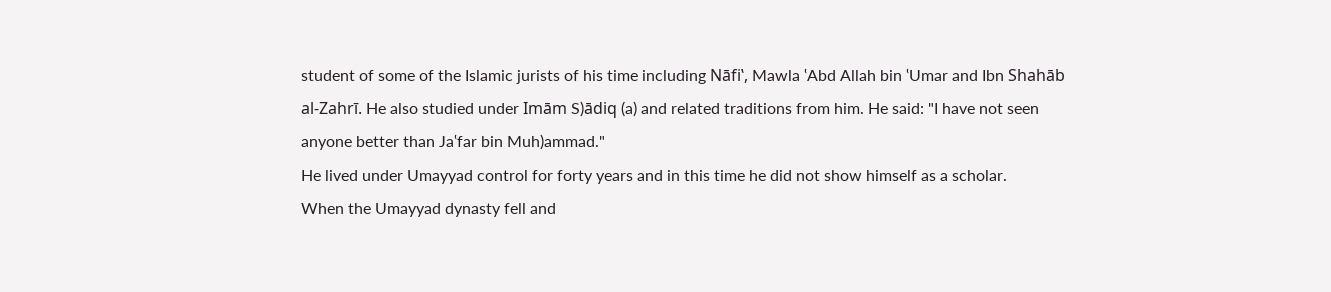student of some of the Islamic jurists of his time including Nāfi‛, Mawla ‛Abd Allah bin ‛Umar and Ibn Shahāb al-Zahrī. He also studied under Imām S)ādiq (a) and related traditions from him. He said: "I have not seen anyone better than Ja‛far bin Muh)ammad."
He lived under Umayyad control for forty years and in this time he did not show himself as a scholar.
When the Umayyad dynasty fell and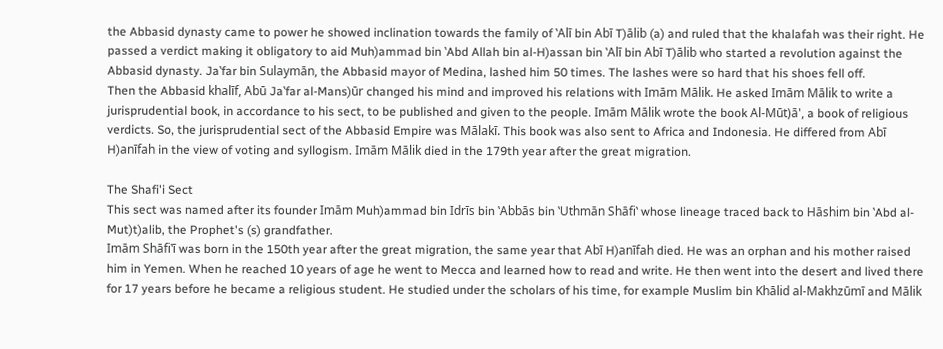the Abbasid dynasty came to power he showed inclination towards the family of ‛Alī bin Abī T)ālib (a) and ruled that the khalafah was their right. He passed a verdict making it obligatory to aid Muh)ammad bin ‛Abd Allah bin al-H)assan bin ‛Alī bin Abī T)ālib who started a revolution against the Abbasid dynasty. Ja‛far bin Sulaymān, the Abbasid mayor of Medina, lashed him 50 times. The lashes were so hard that his shoes fell off.
Then the Abbasid khalīf, Abū Ja‛far al-Mans)ūr changed his mind and improved his relations with Imām Mālik. He asked Imām Mālik to write a jurisprudential book, in accordance to his sect, to be published and given to the people. Imām Mālik wrote the book Al-Mūt)ā', a book of religious verdicts. So, the jurisprudential sect of the Abbasid Empire was Mālakī. This book was also sent to Africa and Indonesia. He differed from Abī H)anīfah in the view of voting and syllogism. Imām Mālik died in the 179th year after the great migration.

The Shafi'i Sect
This sect was named after its founder Imām Muh)ammad bin Idrīs bin ‛Abbās bin ‛Uthmān Shāfi‛ whose lineage traced back to Hāshim bin ‛Abd al-Mut)t)alib, the Prophet's (s) grandfather.
Imām Shāfi‛ī was born in the 150th year after the great migration, the same year that Abī H)anīfah died. He was an orphan and his mother raised him in Yemen. When he reached 10 years of age he went to Mecca and learned how to read and write. He then went into the desert and lived there for 17 years before he became a religious student. He studied under the scholars of his time, for example Muslim bin Khālid al-Makhzūmī and Mālik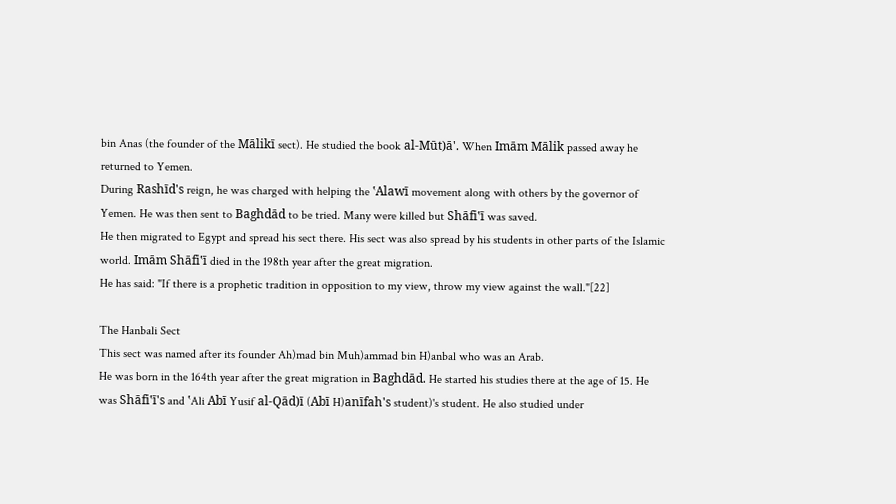bin Anas (the founder of the Mālikī sect). He studied the book al-Mūt)ā'. When Imām Mālik passed away he returned to Yemen.
During Rashīd's reign, he was charged with helping the ‛Alawī movement along with others by the governor of Yemen. He was then sent to Baghdād to be tried. Many were killed but Shāfi‛ī was saved.
He then migrated to Egypt and spread his sect there. His sect was also spread by his students in other parts of the Islamic world. Imām Shāfi‛ī died in the 198th year after the great migration.
He has said: "If there is a prophetic tradition in opposition to my view, throw my view against the wall."[22]

The Hanbali Sect
This sect was named after its founder Ah)mad bin Muh)ammad bin H)anbal who was an Arab.
He was born in the 164th year after the great migration in Baghdād. He started his studies there at the age of 15. He was Shāfi‛ī's and ‛Ali Abī Yusif al-Qād)ī (Abī H)anīfah's student)'s student. He also studied under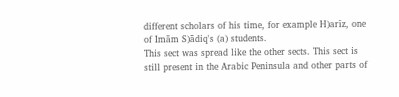different scholars of his time, for example H)arīz, one of Imām S)ādiq's (a) students.
This sect was spread like the other sects. This sect is still present in the Arabic Peninsula and other parts of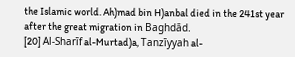the Islamic world. Ah)mad bin H)anbal died in the 241st year after the great migration in Baghdād.
[20] Al-Sharīf al-Murtad)a, Tanzīyyah al-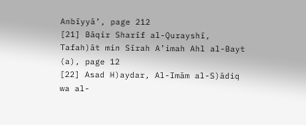Anbīyyā’, page 212
[21] Bāqir Sharīf al-Qurayshī, Tafah)āt min Sīrah A’imah Ahl al-Bayt (a), page 12
[22] Asad H)aydar, Al-Imām al-S)ādiq wa al-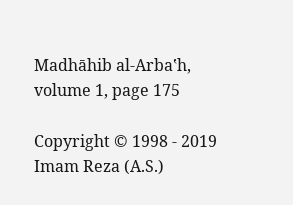Madhāhib al-Arba‛h, volume 1, page 175

Copyright © 1998 - 2019 Imam Reza (A.S.)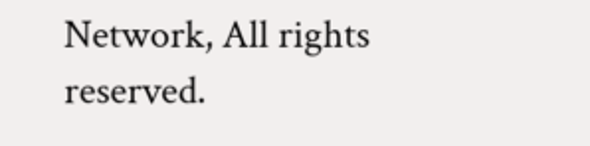Network, All rights reserved.